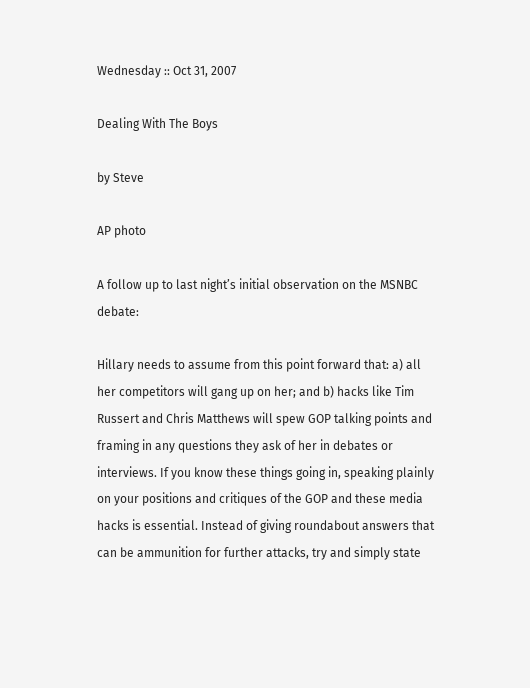Wednesday :: Oct 31, 2007

Dealing With The Boys

by Steve

AP photo

A follow up to last night’s initial observation on the MSNBC debate:

Hillary needs to assume from this point forward that: a) all her competitors will gang up on her; and b) hacks like Tim Russert and Chris Matthews will spew GOP talking points and framing in any questions they ask of her in debates or interviews. If you know these things going in, speaking plainly on your positions and critiques of the GOP and these media hacks is essential. Instead of giving roundabout answers that can be ammunition for further attacks, try and simply state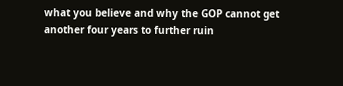what you believe and why the GOP cannot get another four years to further ruin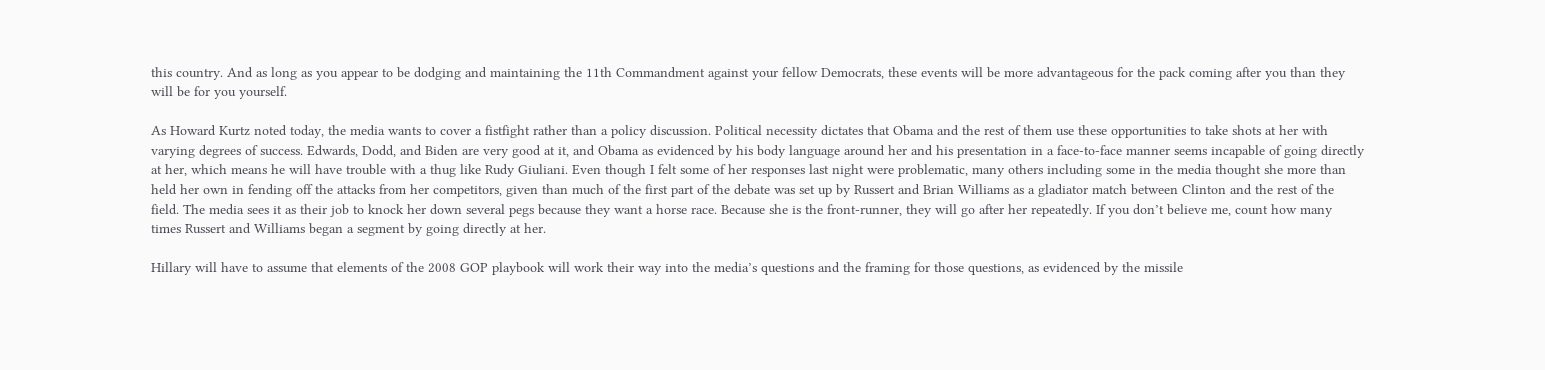this country. And as long as you appear to be dodging and maintaining the 11th Commandment against your fellow Democrats, these events will be more advantageous for the pack coming after you than they will be for you yourself.

As Howard Kurtz noted today, the media wants to cover a fistfight rather than a policy discussion. Political necessity dictates that Obama and the rest of them use these opportunities to take shots at her with varying degrees of success. Edwards, Dodd, and Biden are very good at it, and Obama as evidenced by his body language around her and his presentation in a face-to-face manner seems incapable of going directly at her, which means he will have trouble with a thug like Rudy Giuliani. Even though I felt some of her responses last night were problematic, many others including some in the media thought she more than held her own in fending off the attacks from her competitors, given than much of the first part of the debate was set up by Russert and Brian Williams as a gladiator match between Clinton and the rest of the field. The media sees it as their job to knock her down several pegs because they want a horse race. Because she is the front-runner, they will go after her repeatedly. If you don’t believe me, count how many times Russert and Williams began a segment by going directly at her.

Hillary will have to assume that elements of the 2008 GOP playbook will work their way into the media’s questions and the framing for those questions, as evidenced by the missile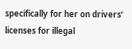specifically for her on drivers’ licenses for illegal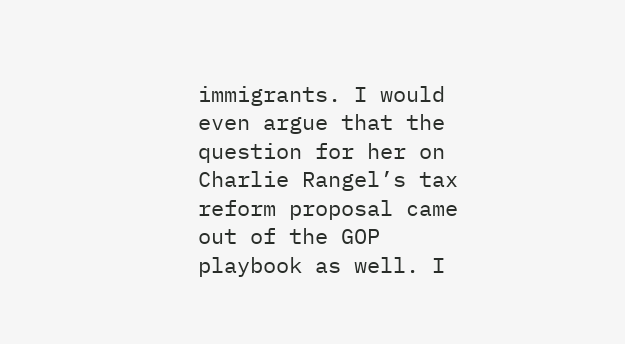immigrants. I would even argue that the question for her on Charlie Rangel’s tax reform proposal came out of the GOP playbook as well. I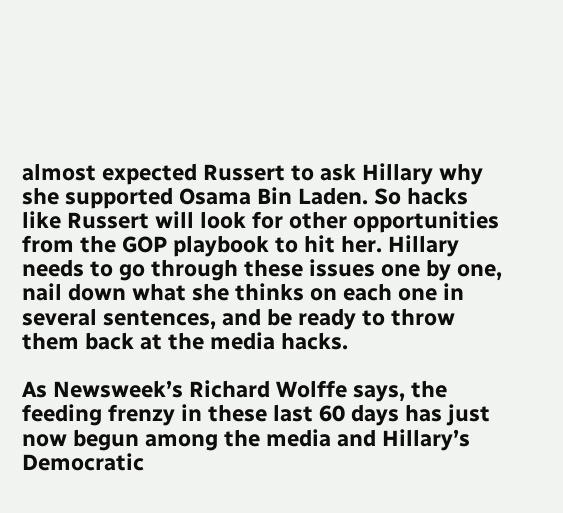almost expected Russert to ask Hillary why she supported Osama Bin Laden. So hacks like Russert will look for other opportunities from the GOP playbook to hit her. Hillary needs to go through these issues one by one, nail down what she thinks on each one in several sentences, and be ready to throw them back at the media hacks.

As Newsweek’s Richard Wolffe says, the feeding frenzy in these last 60 days has just now begun among the media and Hillary’s Democratic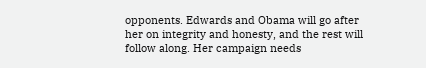opponents. Edwards and Obama will go after her on integrity and honesty, and the rest will follow along. Her campaign needs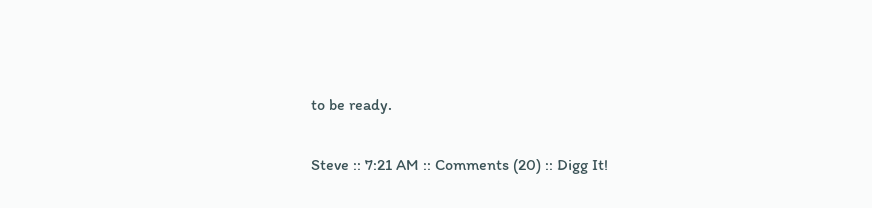to be ready.

Steve :: 7:21 AM :: Comments (20) :: Digg It!